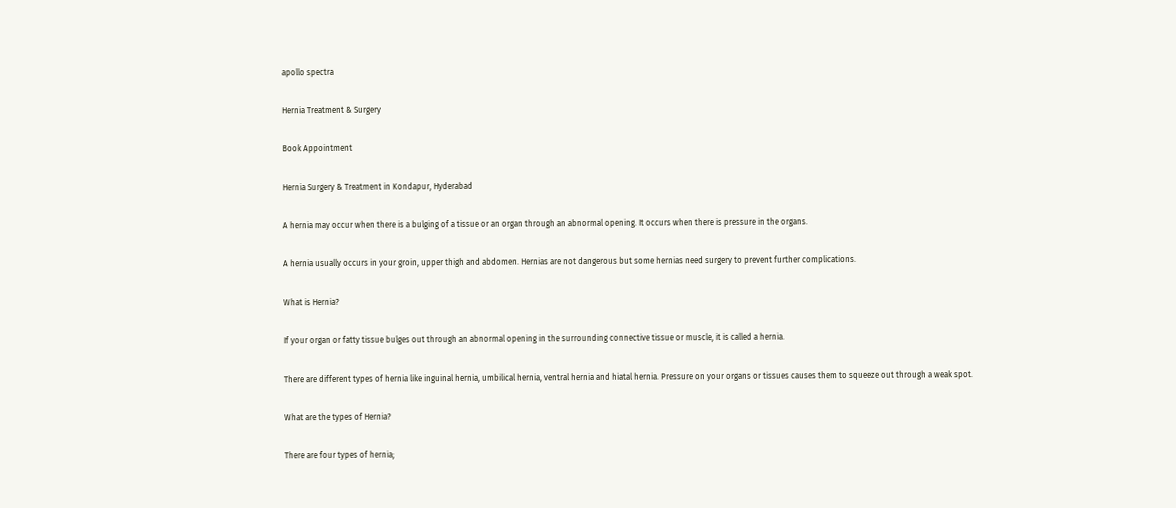apollo spectra

Hernia Treatment & Surgery

Book Appointment

Hernia Surgery & Treatment in Kondapur, Hyderabad

A hernia may occur when there is a bulging of a tissue or an organ through an abnormal opening. It occurs when there is pressure in the organs.

A hernia usually occurs in your groin, upper thigh and abdomen. Hernias are not dangerous but some hernias need surgery to prevent further complications.

What is Hernia?

If your organ or fatty tissue bulges out through an abnormal opening in the surrounding connective tissue or muscle, it is called a hernia.

There are different types of hernia like inguinal hernia, umbilical hernia, ventral hernia and hiatal hernia. Pressure on your organs or tissues causes them to squeeze out through a weak spot.

What are the types of Hernia?

There are four types of hernia;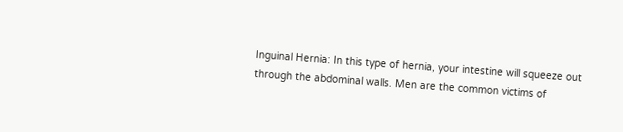Inguinal Hernia: In this type of hernia, your intestine will squeeze out through the abdominal walls. Men are the common victims of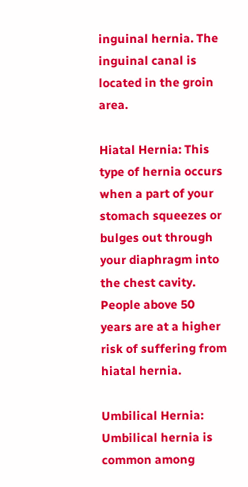inguinal hernia. The inguinal canal is located in the groin area.

Hiatal Hernia: This type of hernia occurs when a part of your stomach squeezes or bulges out through your diaphragm into the chest cavity. People above 50 years are at a higher risk of suffering from hiatal hernia.

Umbilical Hernia: Umbilical hernia is common among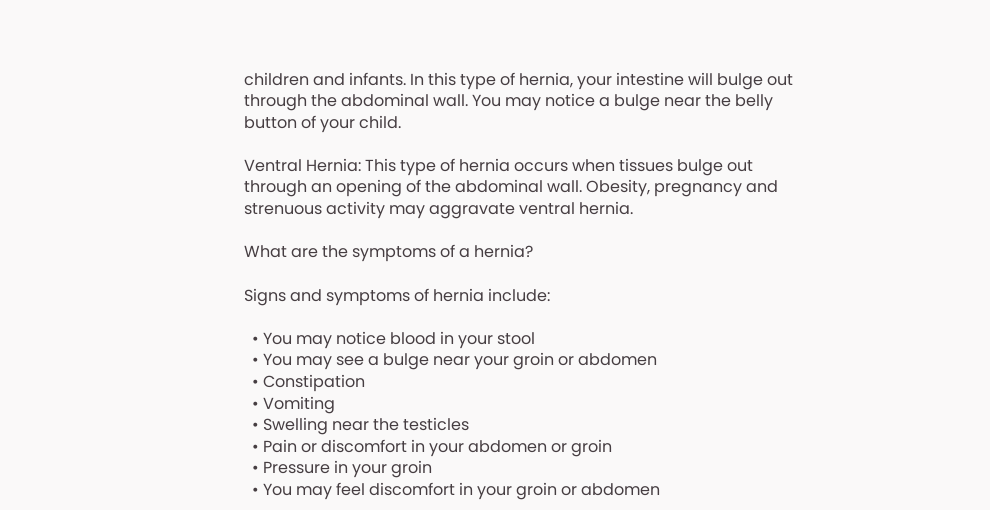children and infants. In this type of hernia, your intestine will bulge out through the abdominal wall. You may notice a bulge near the belly button of your child.

Ventral Hernia: This type of hernia occurs when tissues bulge out through an opening of the abdominal wall. Obesity, pregnancy and strenuous activity may aggravate ventral hernia.

What are the symptoms of a hernia?

Signs and symptoms of hernia include:

  • You may notice blood in your stool
  • You may see a bulge near your groin or abdomen
  • Constipation
  • Vomiting
  • Swelling near the testicles
  • Pain or discomfort in your abdomen or groin
  • Pressure in your groin
  • You may feel discomfort in your groin or abdomen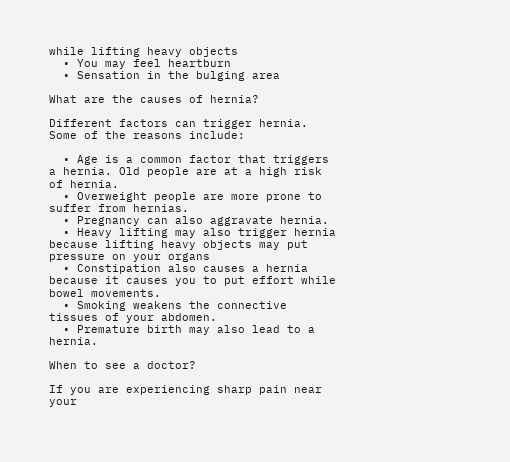while lifting heavy objects
  • You may feel heartburn
  • Sensation in the bulging area

What are the causes of hernia?

Different factors can trigger hernia. Some of the reasons include:

  • Age is a common factor that triggers a hernia. Old people are at a high risk of hernia.
  • Overweight people are more prone to suffer from hernias.
  • Pregnancy can also aggravate hernia.
  • Heavy lifting may also trigger hernia because lifting heavy objects may put pressure on your organs
  • Constipation also causes a hernia because it causes you to put effort while bowel movements.
  • Smoking weakens the connective tissues of your abdomen.
  • Premature birth may also lead to a hernia.

When to see a doctor?

If you are experiencing sharp pain near your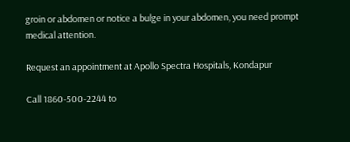groin or abdomen or notice a bulge in your abdomen, you need prompt medical attention.

Request an appointment at Apollo Spectra Hospitals, Kondapur

Call 1860-500-2244 to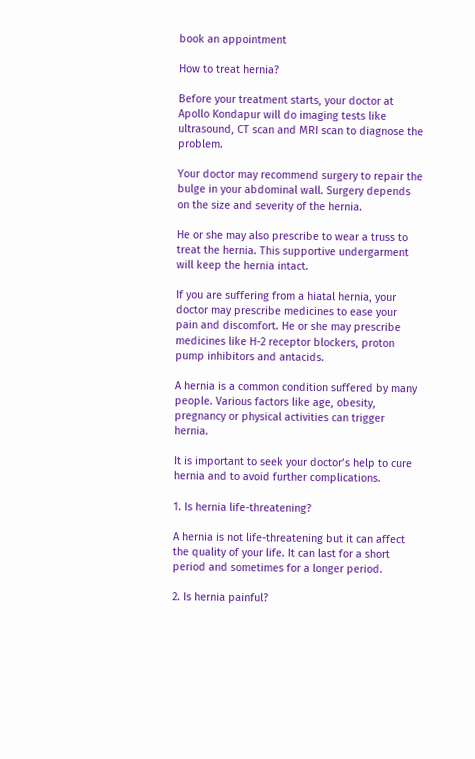book an appointment

How to treat hernia?

Before your treatment starts, your doctor at Apollo Kondapur will do imaging tests like ultrasound, CT scan and MRI scan to diagnose the problem.

Your doctor may recommend surgery to repair the bulge in your abdominal wall. Surgery depends on the size and severity of the hernia.

He or she may also prescribe to wear a truss to treat the hernia. This supportive undergarment will keep the hernia intact.

If you are suffering from a hiatal hernia, your doctor may prescribe medicines to ease your pain and discomfort. He or she may prescribe medicines like H-2 receptor blockers, proton pump inhibitors and antacids.

A hernia is a common condition suffered by many people. Various factors like age, obesity, pregnancy or physical activities can trigger hernia.

It is important to seek your doctor’s help to cure hernia and to avoid further complications.

1. Is hernia life-threatening?

A hernia is not life-threatening but it can affect the quality of your life. It can last for a short period and sometimes for a longer period.

2. Is hernia painful?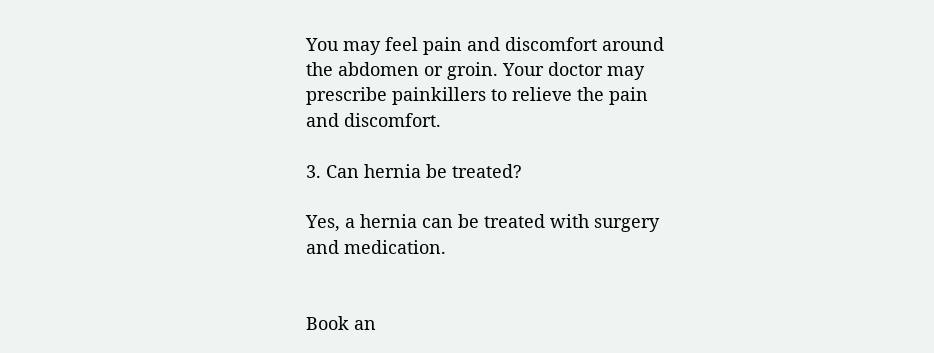You may feel pain and discomfort around the abdomen or groin. Your doctor may prescribe painkillers to relieve the pain and discomfort.

3. Can hernia be treated?

Yes, a hernia can be treated with surgery and medication.


Book an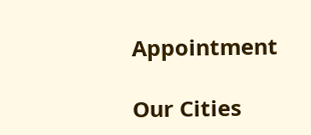Appointment

Our Cities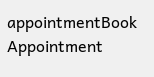appointmentBook Appointment